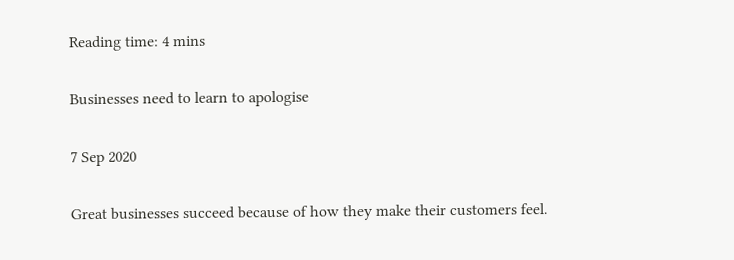Reading time: 4 mins

Businesses need to learn to apologise

7 Sep 2020

Great businesses succeed because of how they make their customers feel.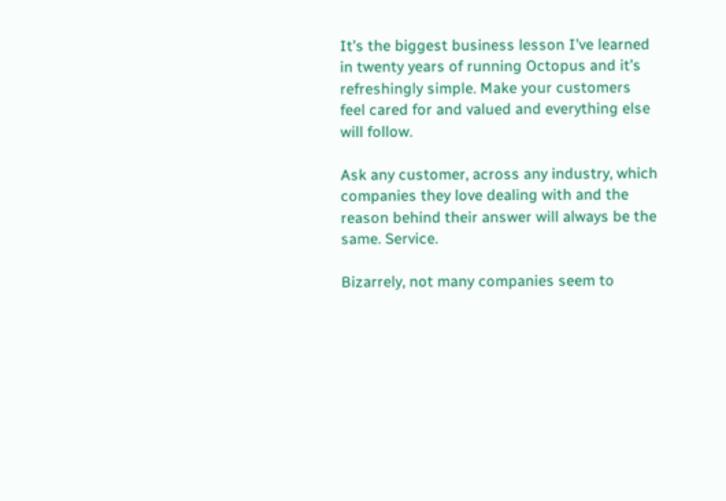It’s the biggest business lesson I’ve learned in twenty years of running Octopus and it’s refreshingly simple. Make your customers feel cared for and valued and everything else will follow.

Ask any customer, across any industry, which companies they love dealing with and the reason behind their answer will always be the same. Service.

Bizarrely, not many companies seem to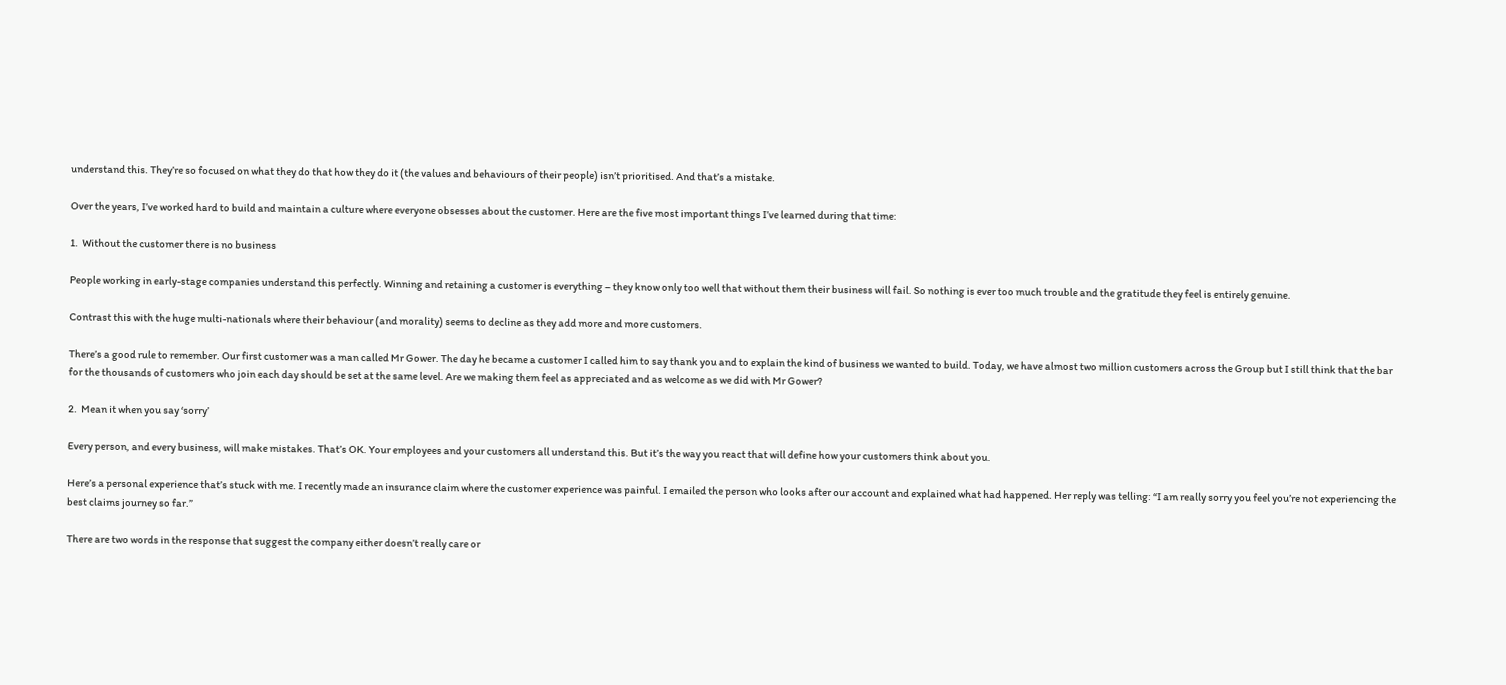understand this. They’re so focused on what they do that how they do it (the values and behaviours of their people) isn’t prioritised. And that’s a mistake.

Over the years, I’ve worked hard to build and maintain a culture where everyone obsesses about the customer. Here are the five most important things I’ve learned during that time:

1.  Without the customer there is no business

People working in early-stage companies understand this perfectly. Winning and retaining a customer is everything – they know only too well that without them their business will fail. So nothing is ever too much trouble and the gratitude they feel is entirely genuine.

Contrast this with the huge multi-nationals where their behaviour (and morality) seems to decline as they add more and more customers.

There’s a good rule to remember. Our first customer was a man called Mr Gower. The day he became a customer I called him to say thank you and to explain the kind of business we wanted to build. Today, we have almost two million customers across the Group but I still think that the bar for the thousands of customers who join each day should be set at the same level. Are we making them feel as appreciated and as welcome as we did with Mr Gower?

2.  Mean it when you say ‘sorry’

Every person, and every business, will make mistakes. That’s OK. Your employees and your customers all understand this. But it’s the way you react that will define how your customers think about you.

Here’s a personal experience that’s stuck with me. I recently made an insurance claim where the customer experience was painful. I emailed the person who looks after our account and explained what had happened. Her reply was telling: “I am really sorry you feel you’re not experiencing the best claims journey so far.”

There are two words in the response that suggest the company either doesn’t really care or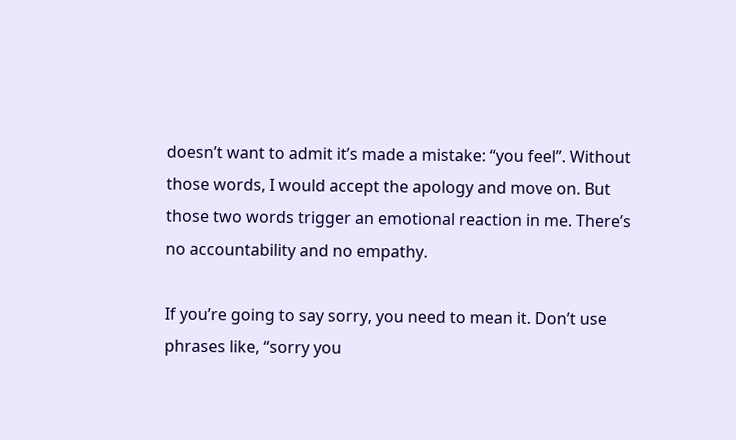doesn’t want to admit it’s made a mistake: “you feel”. Without those words, I would accept the apology and move on. But those two words trigger an emotional reaction in me. There’s no accountability and no empathy.

If you’re going to say sorry, you need to mean it. Don’t use phrases like, “sorry you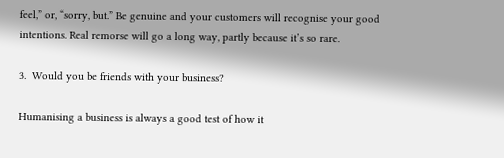feel,” or, “sorry, but.” Be genuine and your customers will recognise your good intentions. Real remorse will go a long way, partly because it’s so rare.

3.  Would you be friends with your business?

Humanising a business is always a good test of how it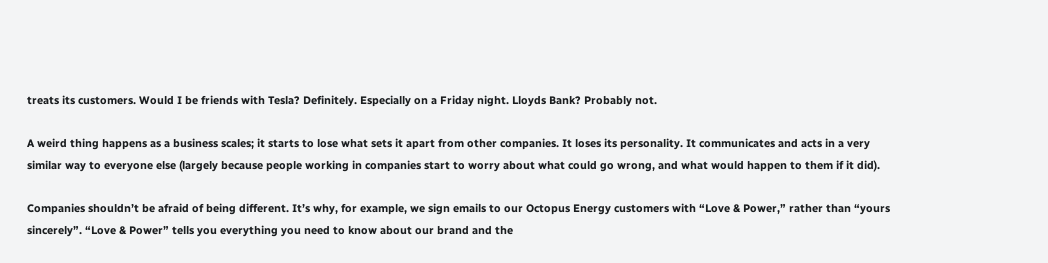treats its customers. Would I be friends with Tesla? Definitely. Especially on a Friday night. Lloyds Bank? Probably not.

A weird thing happens as a business scales; it starts to lose what sets it apart from other companies. It loses its personality. It communicates and acts in a very similar way to everyone else (largely because people working in companies start to worry about what could go wrong, and what would happen to them if it did).

Companies shouldn’t be afraid of being different. It’s why, for example, we sign emails to our Octopus Energy customers with “Love & Power,” rather than “yours sincerely”. “Love & Power” tells you everything you need to know about our brand and the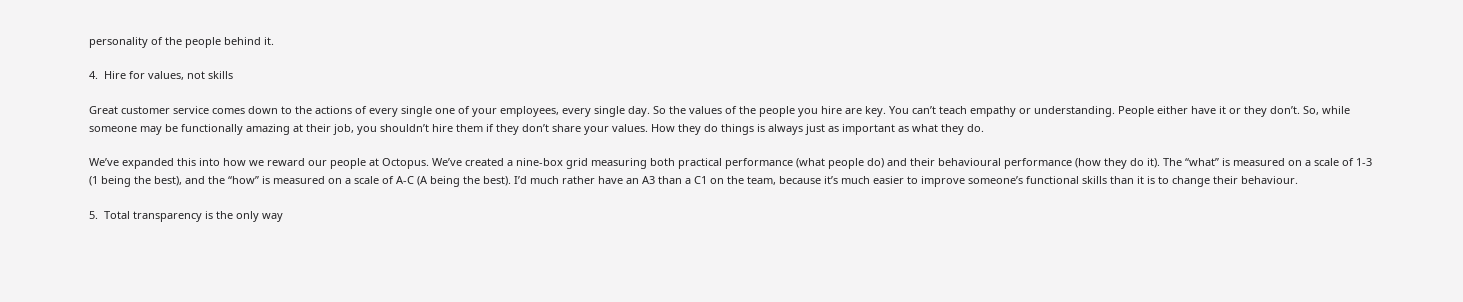personality of the people behind it.

4.  Hire for values, not skills

Great customer service comes down to the actions of every single one of your employees, every single day. So the values of the people you hire are key. You can’t teach empathy or understanding. People either have it or they don’t. So, while someone may be functionally amazing at their job, you shouldn’t hire them if they don’t share your values. How they do things is always just as important as what they do.

We’ve expanded this into how we reward our people at Octopus. We’ve created a nine-box grid measuring both practical performance (what people do) and their behavioural performance (how they do it). The “what” is measured on a scale of 1-3 (1 being the best), and the “how” is measured on a scale of A-C (A being the best). I’d much rather have an A3 than a C1 on the team, because it’s much easier to improve someone’s functional skills than it is to change their behaviour.

5.  Total transparency is the only way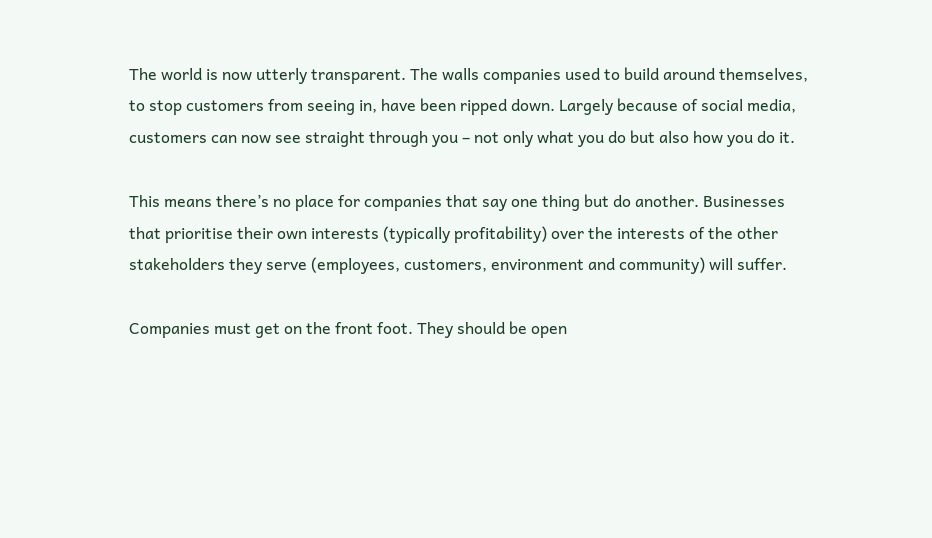The world is now utterly transparent. The walls companies used to build around themselves, to stop customers from seeing in, have been ripped down. Largely because of social media, customers can now see straight through you – not only what you do but also how you do it.

This means there’s no place for companies that say one thing but do another. Businesses that prioritise their own interests (typically profitability) over the interests of the other stakeholders they serve (employees, customers, environment and community) will suffer.

Companies must get on the front foot. They should be open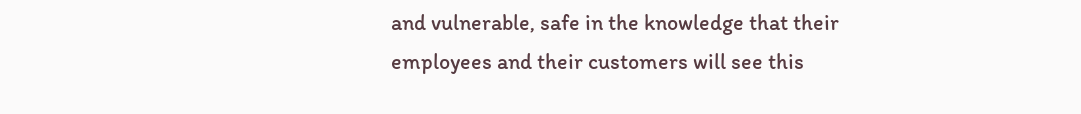and vulnerable, safe in the knowledge that their employees and their customers will see this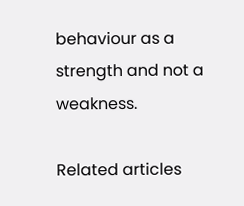behaviour as a strength and not a weakness.

Related articles